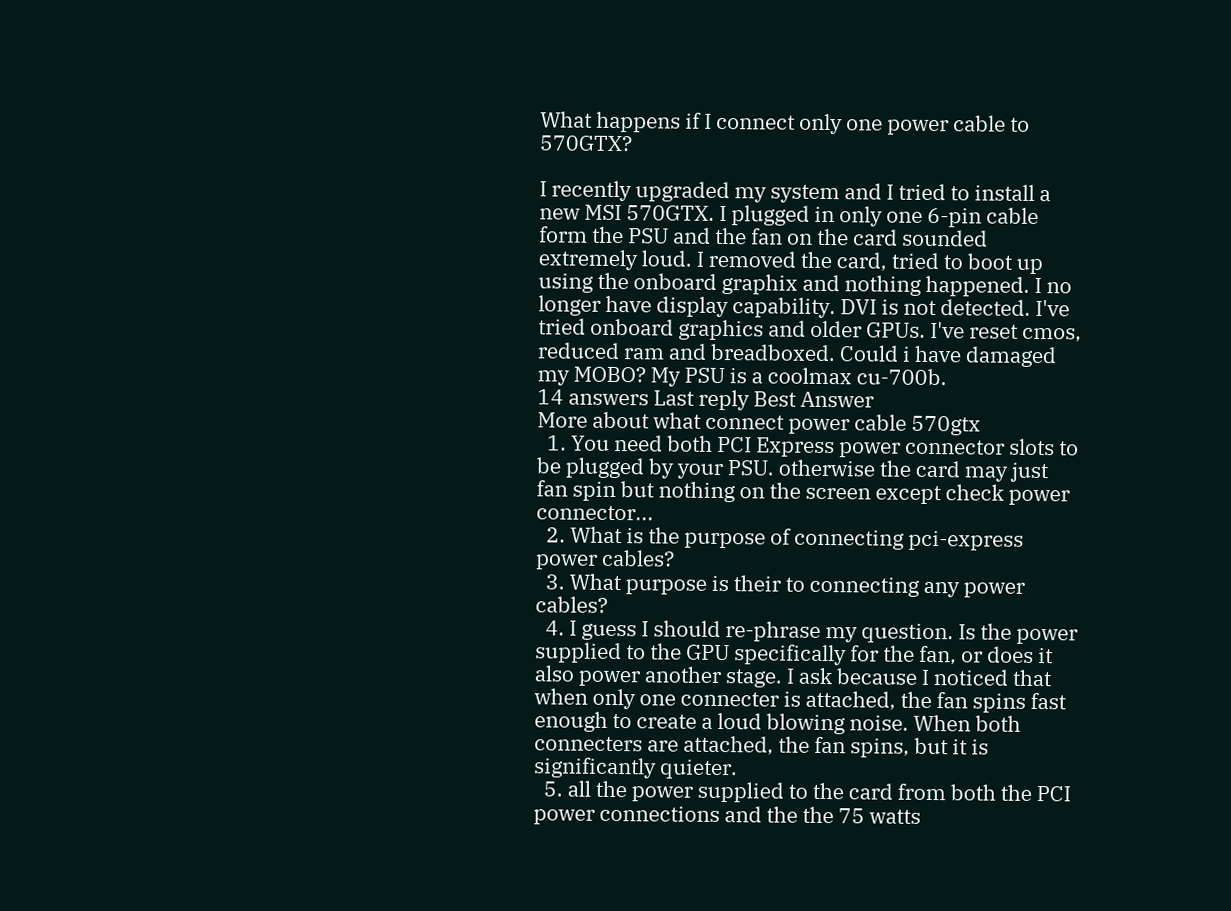What happens if I connect only one power cable to 570GTX?

I recently upgraded my system and I tried to install a new MSI 570GTX. I plugged in only one 6-pin cable form the PSU and the fan on the card sounded extremely loud. I removed the card, tried to boot up using the onboard graphix and nothing happened. I no longer have display capability. DVI is not detected. I've tried onboard graphics and older GPUs. I've reset cmos, reduced ram and breadboxed. Could i have damaged my MOBO? My PSU is a coolmax cu-700b.
14 answers Last reply Best Answer
More about what connect power cable 570gtx
  1. You need both PCI Express power connector slots to be plugged by your PSU. otherwise the card may just fan spin but nothing on the screen except check power connector...
  2. What is the purpose of connecting pci-express power cables?
  3. What purpose is their to connecting any power cables?
  4. I guess I should re-phrase my question. Is the power supplied to the GPU specifically for the fan, or does it also power another stage. I ask because I noticed that when only one connecter is attached, the fan spins fast enough to create a loud blowing noise. When both connecters are attached, the fan spins, but it is significantly quieter.
  5. all the power supplied to the card from both the PCI power connections and the the 75 watts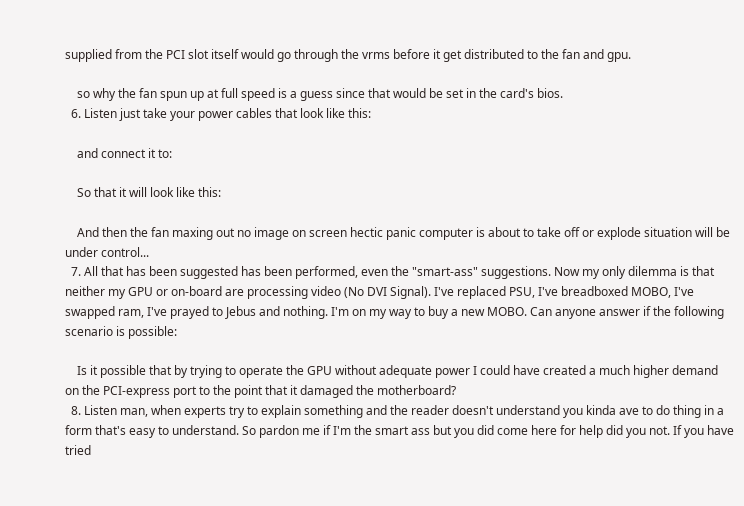supplied from the PCI slot itself would go through the vrms before it get distributed to the fan and gpu.

    so why the fan spun up at full speed is a guess since that would be set in the card's bios.
  6. Listen just take your power cables that look like this:

    and connect it to:

    So that it will look like this:

    And then the fan maxing out no image on screen hectic panic computer is about to take off or explode situation will be under control...
  7. All that has been suggested has been performed, even the "smart-ass" suggestions. Now my only dilemma is that neither my GPU or on-board are processing video (No DVI Signal). I've replaced PSU, I've breadboxed MOBO, I've swapped ram, I've prayed to Jebus and nothing. I'm on my way to buy a new MOBO. Can anyone answer if the following scenario is possible:

    Is it possible that by trying to operate the GPU without adequate power I could have created a much higher demand on the PCI-express port to the point that it damaged the motherboard?
  8. Listen man, when experts try to explain something and the reader doesn't understand you kinda ave to do thing in a form that's easy to understand. So pardon me if I'm the smart ass but you did come here for help did you not. If you have tried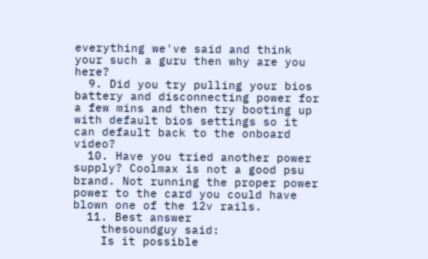everything we've said and think your such a guru then why are you here?
  9. Did you try pulling your bios battery and disconnecting power for a few mins and then try booting up with default bios settings so it can default back to the onboard video?
  10. Have you tried another power supply? Coolmax is not a good psu brand. Not running the proper power power to the card you could have blown one of the 12v rails.
  11. Best answer
    thesoundguy said:
    Is it possible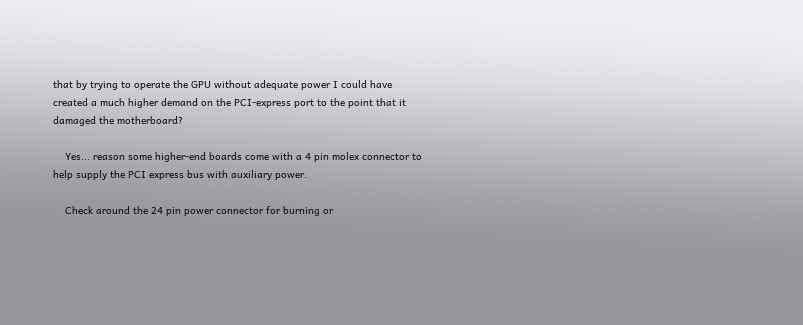that by trying to operate the GPU without adequate power I could have created a much higher demand on the PCI-express port to the point that it damaged the motherboard?

    Yes... reason some higher-end boards come with a 4 pin molex connector to help supply the PCI express bus with auxiliary power.

    Check around the 24 pin power connector for burning or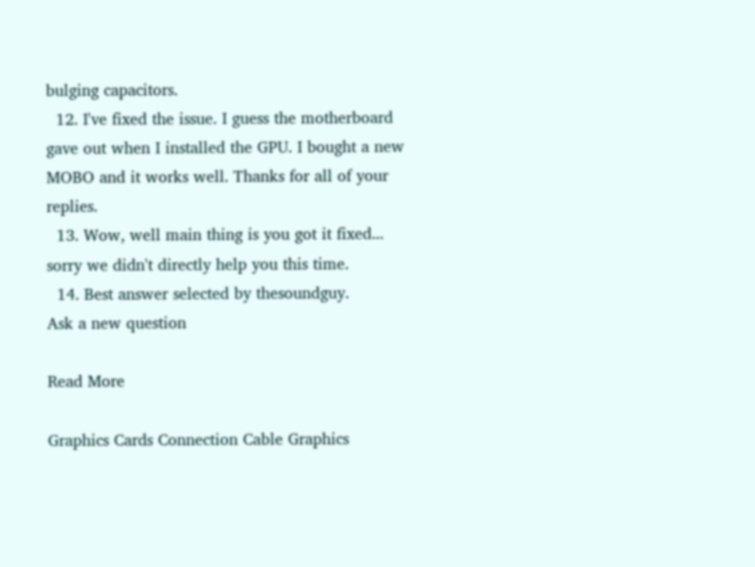bulging capacitors.
  12. I've fixed the issue. I guess the motherboard gave out when I installed the GPU. I bought a new MOBO and it works well. Thanks for all of your replies.
  13. Wow, well main thing is you got it fixed... sorry we didn't directly help you this time.
  14. Best answer selected by thesoundguy.
Ask a new question

Read More

Graphics Cards Connection Cable Graphics